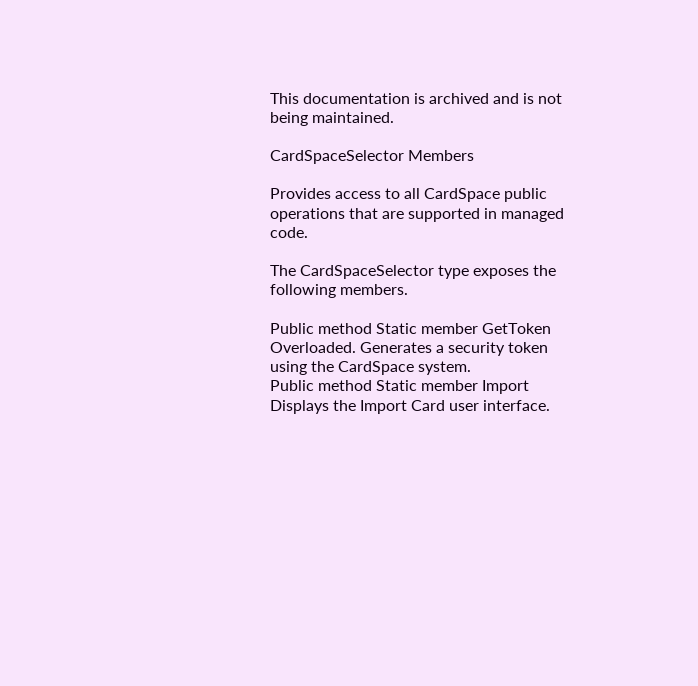This documentation is archived and is not being maintained.

CardSpaceSelector Members

Provides access to all CardSpace public operations that are supported in managed code.

The CardSpaceSelector type exposes the following members.

Public method Static member GetToken Overloaded. Generates a security token using the CardSpace system.
Public method Static member Import Displays the Import Card user interface.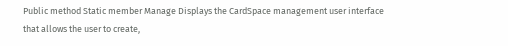Public method Static member Manage Displays the CardSpace management user interface that allows the user to create,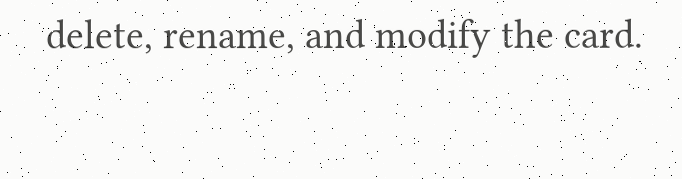delete, rename, and modify the card.